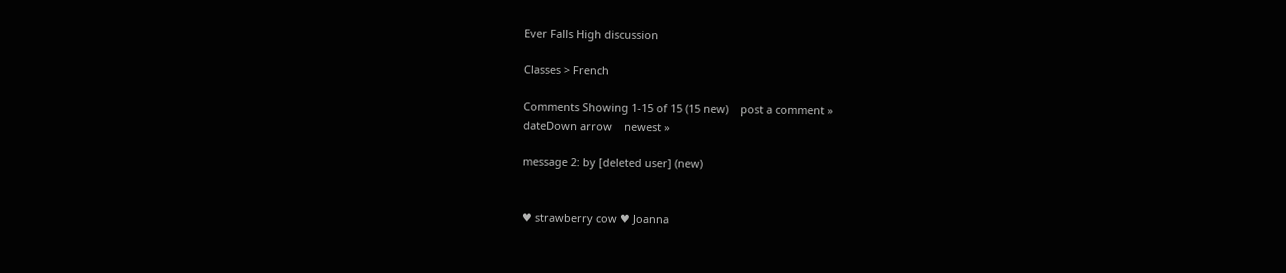Ever Falls High discussion

Classes > French

Comments Showing 1-15 of 15 (15 new)    post a comment »
dateDown arrow    newest »

message 2: by [deleted user] (new)


♥ strawberry cow ♥ Joanna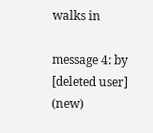walks in

message 4: by [deleted user] (new)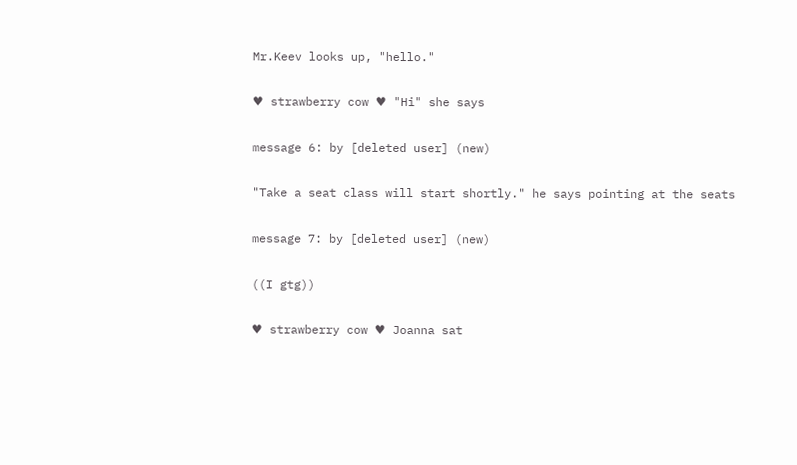Mr.Keev looks up, "hello."

♥ strawberry cow ♥ "Hi" she says

message 6: by [deleted user] (new)

"Take a seat class will start shortly." he says pointing at the seats

message 7: by [deleted user] (new)

((I gtg))

♥ strawberry cow ♥ Joanna sat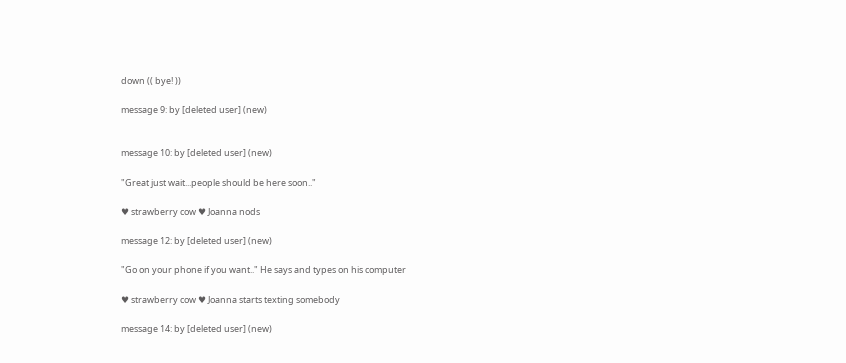down (( bye! ))

message 9: by [deleted user] (new)


message 10: by [deleted user] (new)

"Great just wait...people should be here soon.."

♥ strawberry cow ♥ Joanna nods

message 12: by [deleted user] (new)

"Go on your phone if you want.." He says and types on his computer

♥ strawberry cow ♥ Joanna starts texting somebody

message 14: by [deleted user] (new)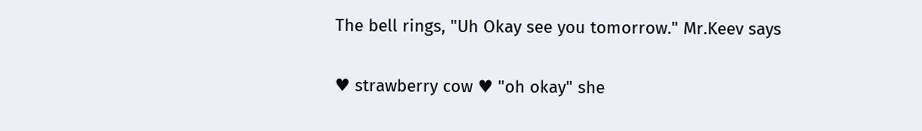The bell rings, "Uh Okay see you tomorrow." Mr.Keev says

♥ strawberry cow ♥ "oh okay" she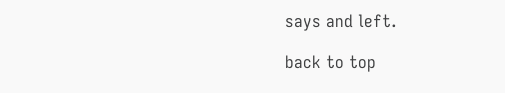says and left.

back to top